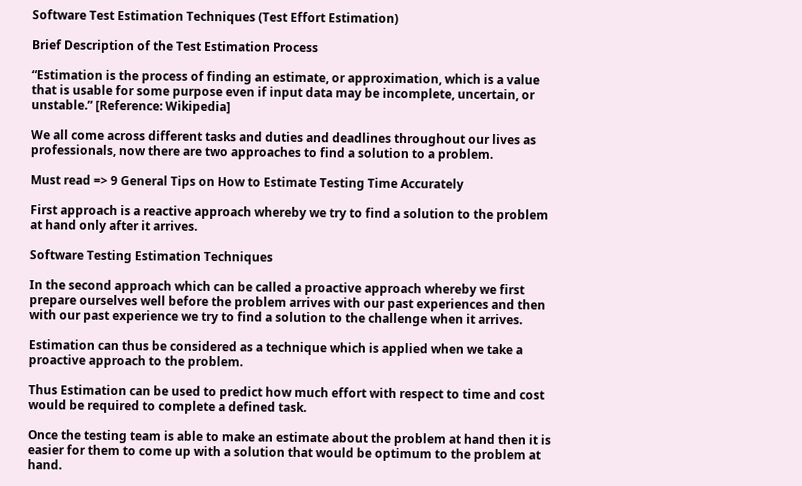Software Test Estimation Techniques (Test Effort Estimation)

Brief Description of the Test Estimation Process

“Estimation is the process of finding an estimate, or approximation, which is a value that is usable for some purpose even if input data may be incomplete, uncertain, or unstable.” [Reference: Wikipedia]

We all come across different tasks and duties and deadlines throughout our lives as professionals, now there are two approaches to find a solution to a problem.

Must read => 9 General Tips on How to Estimate Testing Time Accurately

First approach is a reactive approach whereby we try to find a solution to the problem at hand only after it arrives.

Software Testing Estimation Techniques

In the second approach which can be called a proactive approach whereby we first prepare ourselves well before the problem arrives with our past experiences and then with our past experience we try to find a solution to the challenge when it arrives.

Estimation can thus be considered as a technique which is applied when we take a proactive approach to the problem.

Thus Estimation can be used to predict how much effort with respect to time and cost would be required to complete a defined task.

Once the testing team is able to make an estimate about the problem at hand then it is easier for them to come up with a solution that would be optimum to the problem at hand.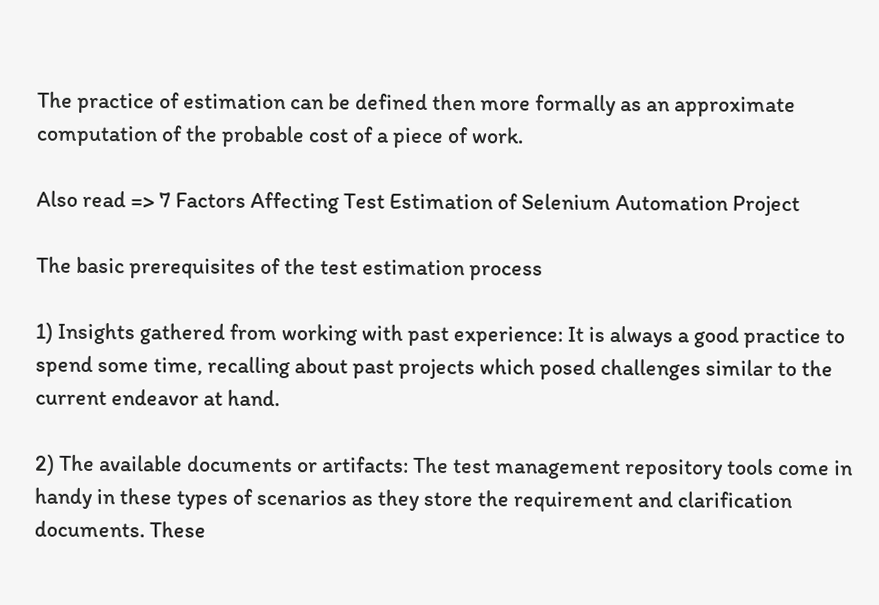The practice of estimation can be defined then more formally as an approximate computation of the probable cost of a piece of work.

Also read => 7 Factors Affecting Test Estimation of Selenium Automation Project

The basic prerequisites of the test estimation process

1) Insights gathered from working with past experience: It is always a good practice to spend some time, recalling about past projects which posed challenges similar to the current endeavor at hand.

2) The available documents or artifacts: The test management repository tools come in handy in these types of scenarios as they store the requirement and clarification documents. These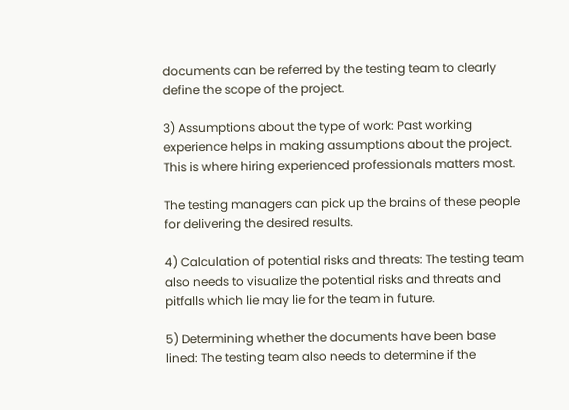documents can be referred by the testing team to clearly define the scope of the project.

3) Assumptions about the type of work: Past working experience helps in making assumptions about the project. This is where hiring experienced professionals matters most.

The testing managers can pick up the brains of these people for delivering the desired results.

4) Calculation of potential risks and threats: The testing team also needs to visualize the potential risks and threats and pitfalls which lie may lie for the team in future.

5) Determining whether the documents have been base lined: The testing team also needs to determine if the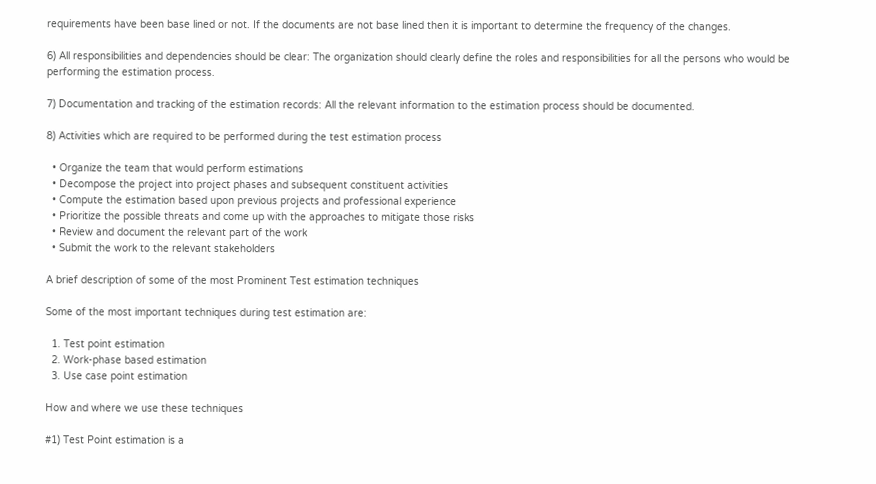requirements have been base lined or not. If the documents are not base lined then it is important to determine the frequency of the changes.

6) All responsibilities and dependencies should be clear: The organization should clearly define the roles and responsibilities for all the persons who would be performing the estimation process.

7) Documentation and tracking of the estimation records: All the relevant information to the estimation process should be documented.

8) Activities which are required to be performed during the test estimation process

  • Organize the team that would perform estimations
  • Decompose the project into project phases and subsequent constituent activities
  • Compute the estimation based upon previous projects and professional experience
  • Prioritize the possible threats and come up with the approaches to mitigate those risks
  • Review and document the relevant part of the work
  • Submit the work to the relevant stakeholders

A brief description of some of the most Prominent Test estimation techniques

Some of the most important techniques during test estimation are:

  1. Test point estimation
  2. Work-phase based estimation
  3. Use case point estimation

How and where we use these techniques

#1) Test Point estimation is a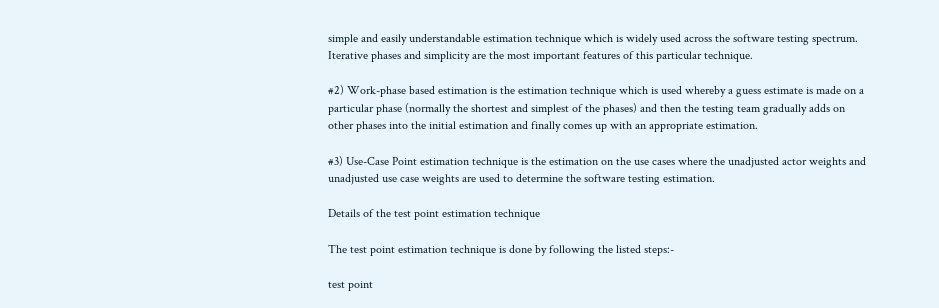simple and easily understandable estimation technique which is widely used across the software testing spectrum. Iterative phases and simplicity are the most important features of this particular technique.

#2) Work-phase based estimation is the estimation technique which is used whereby a guess estimate is made on a particular phase (normally the shortest and simplest of the phases) and then the testing team gradually adds on other phases into the initial estimation and finally comes up with an appropriate estimation.

#3) Use-Case Point estimation technique is the estimation on the use cases where the unadjusted actor weights and unadjusted use case weights are used to determine the software testing estimation.

Details of the test point estimation technique

The test point estimation technique is done by following the listed steps:-

test point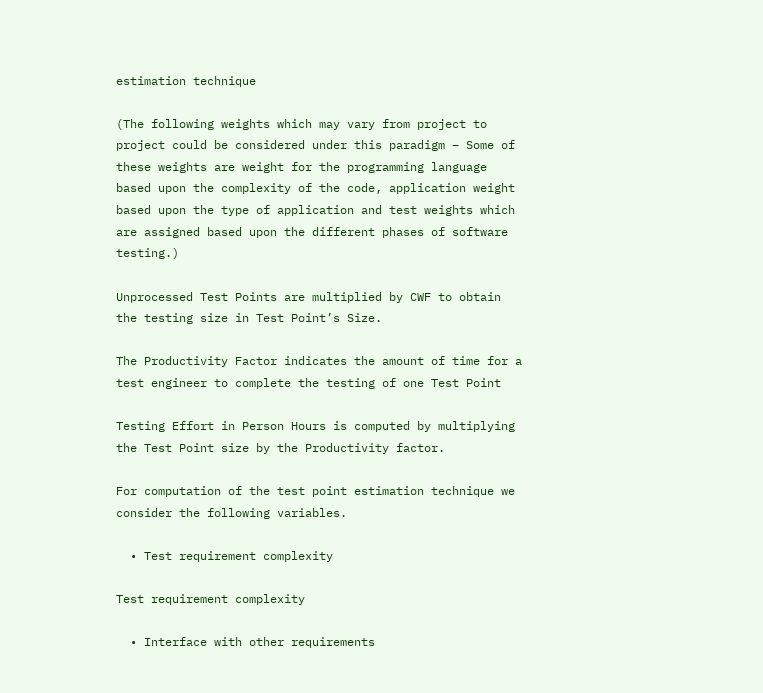estimation technique

(The following weights which may vary from project to project could be considered under this paradigm – Some of these weights are weight for the programming language based upon the complexity of the code, application weight based upon the type of application and test weights which are assigned based upon the different phases of software testing.)

Unprocessed Test Points are multiplied by CWF to obtain the testing size in Test Point’s Size.

The Productivity Factor indicates the amount of time for a test engineer to complete the testing of one Test Point

Testing Effort in Person Hours is computed by multiplying the Test Point size by the Productivity factor.

For computation of the test point estimation technique we consider the following variables.

  • Test requirement complexity

Test requirement complexity

  • Interface with other requirements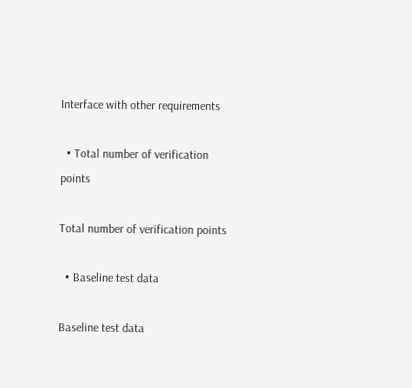Interface with other requirements

  • Total number of verification points

Total number of verification points

  • Baseline test data

Baseline test data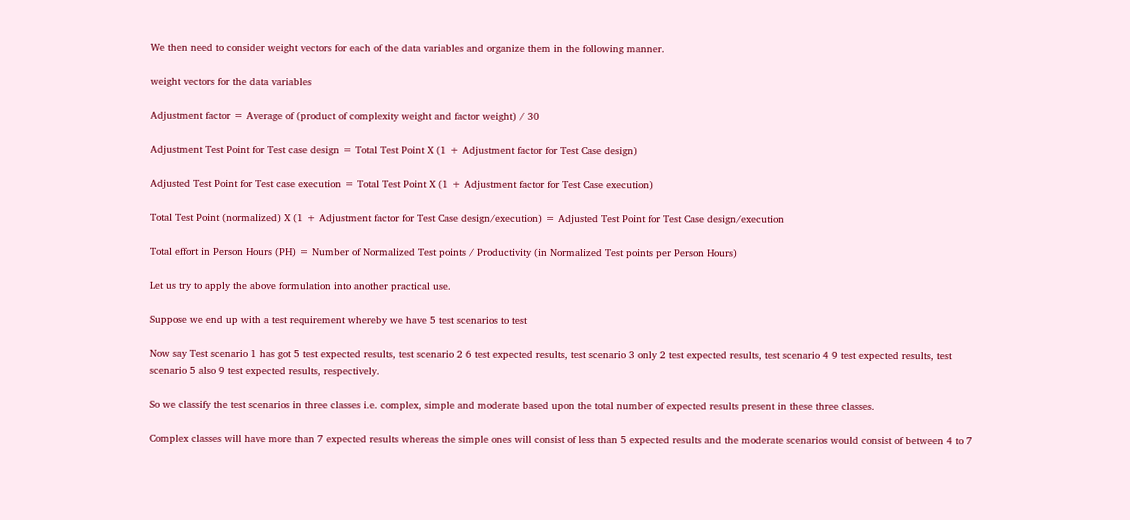We then need to consider weight vectors for each of the data variables and organize them in the following manner.

weight vectors for the data variables

Adjustment factor = Average of (product of complexity weight and factor weight) / 30

Adjustment Test Point for Test case design = Total Test Point X (1 + Adjustment factor for Test Case design)

Adjusted Test Point for Test case execution = Total Test Point X (1 + Adjustment factor for Test Case execution)

Total Test Point (normalized) X (1 + Adjustment factor for Test Case design/execution) = Adjusted Test Point for Test Case design/execution

Total effort in Person Hours (PH) = Number of Normalized Test points / Productivity (in Normalized Test points per Person Hours)

Let us try to apply the above formulation into another practical use.

Suppose we end up with a test requirement whereby we have 5 test scenarios to test

Now say Test scenario 1 has got 5 test expected results, test scenario 2 6 test expected results, test scenario 3 only 2 test expected results, test scenario 4 9 test expected results, test scenario 5 also 9 test expected results, respectively.

So we classify the test scenarios in three classes i.e. complex, simple and moderate based upon the total number of expected results present in these three classes.

Complex classes will have more than 7 expected results whereas the simple ones will consist of less than 5 expected results and the moderate scenarios would consist of between 4 to 7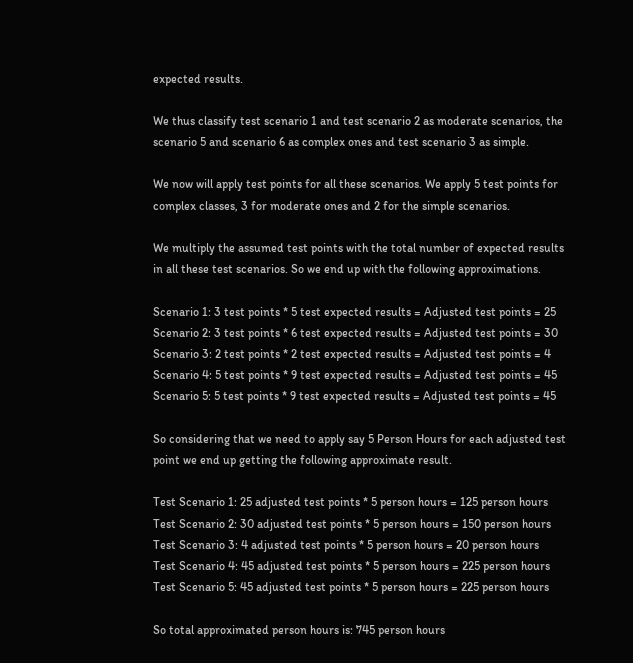expected results.

We thus classify test scenario 1 and test scenario 2 as moderate scenarios, the scenario 5 and scenario 6 as complex ones and test scenario 3 as simple.

We now will apply test points for all these scenarios. We apply 5 test points for complex classes, 3 for moderate ones and 2 for the simple scenarios.

We multiply the assumed test points with the total number of expected results in all these test scenarios. So we end up with the following approximations.

Scenario 1: 3 test points * 5 test expected results = Adjusted test points = 25
Scenario 2: 3 test points * 6 test expected results = Adjusted test points = 30
Scenario 3: 2 test points * 2 test expected results = Adjusted test points = 4
Scenario 4: 5 test points * 9 test expected results = Adjusted test points = 45
Scenario 5: 5 test points * 9 test expected results = Adjusted test points = 45

So considering that we need to apply say 5 Person Hours for each adjusted test point we end up getting the following approximate result.

Test Scenario 1: 25 adjusted test points * 5 person hours = 125 person hours
Test Scenario 2: 30 adjusted test points * 5 person hours = 150 person hours
Test Scenario 3: 4 adjusted test points * 5 person hours = 20 person hours
Test Scenario 4: 45 adjusted test points * 5 person hours = 225 person hours
Test Scenario 5: 45 adjusted test points * 5 person hours = 225 person hours

So total approximated person hours is: 745 person hours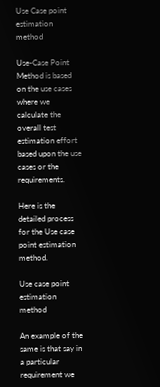Use Case point estimation method

Use-Case Point Method is based on the use cases where we calculate the overall test estimation effort based upon the use cases or the requirements.

Here is the detailed process for the Use case point estimation method.

Use case point estimation method

An example of the same is that say in a particular requirement we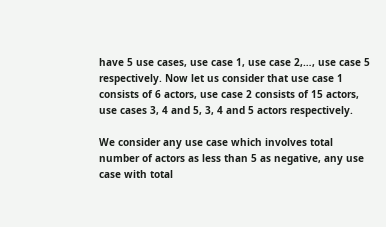have 5 use cases, use case 1, use case 2,…, use case 5 respectively. Now let us consider that use case 1 consists of 6 actors, use case 2 consists of 15 actors, use cases 3, 4 and 5, 3, 4 and 5 actors respectively.

We consider any use case which involves total number of actors as less than 5 as negative, any use case with total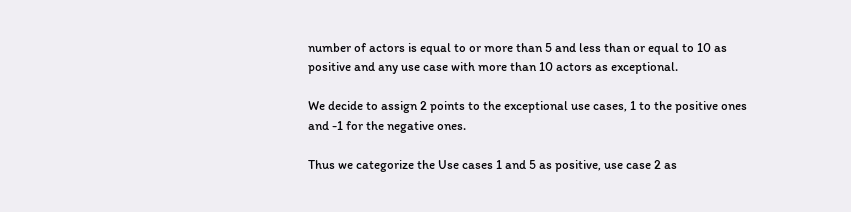number of actors is equal to or more than 5 and less than or equal to 10 as positive and any use case with more than 10 actors as exceptional.

We decide to assign 2 points to the exceptional use cases, 1 to the positive ones and -1 for the negative ones.

Thus we categorize the Use cases 1 and 5 as positive, use case 2 as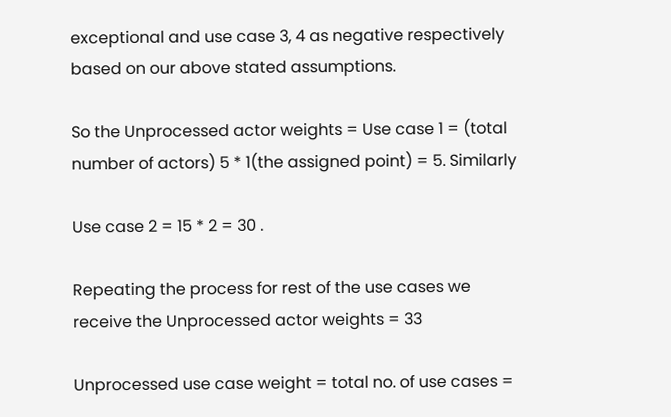exceptional and use case 3, 4 as negative respectively based on our above stated assumptions.

So the Unprocessed actor weights = Use case 1 = (total number of actors) 5 * 1(the assigned point) = 5. Similarly

Use case 2 = 15 * 2 = 30 .

Repeating the process for rest of the use cases we receive the Unprocessed actor weights = 33

Unprocessed use case weight = total no. of use cases =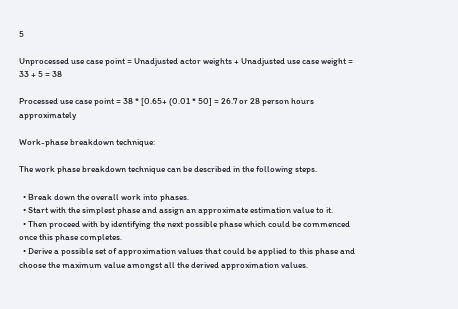5

Unprocessed use case point = Unadjusted actor weights + Unadjusted use case weight = 33 + 5 = 38

Processed use case point = 38 * [0.65+ (0.01 * 50] = 26.7 or 28 person hours approximately

Work-phase breakdown technique:

The work phase breakdown technique can be described in the following steps.

  • Break down the overall work into phases.
  • Start with the simplest phase and assign an approximate estimation value to it.
  • Then proceed with by identifying the next possible phase which could be commenced once this phase completes.
  • Derive a possible set of approximation values that could be applied to this phase and choose the maximum value amongst all the derived approximation values.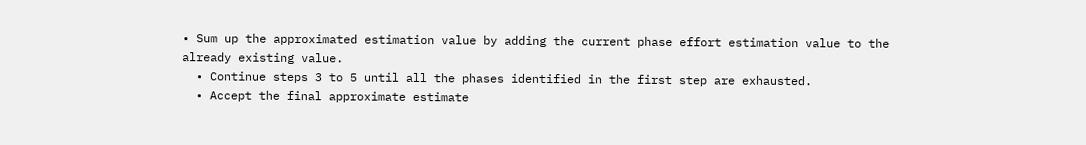• Sum up the approximated estimation value by adding the current phase effort estimation value to the already existing value.
  • Continue steps 3 to 5 until all the phases identified in the first step are exhausted.
  • Accept the final approximate estimate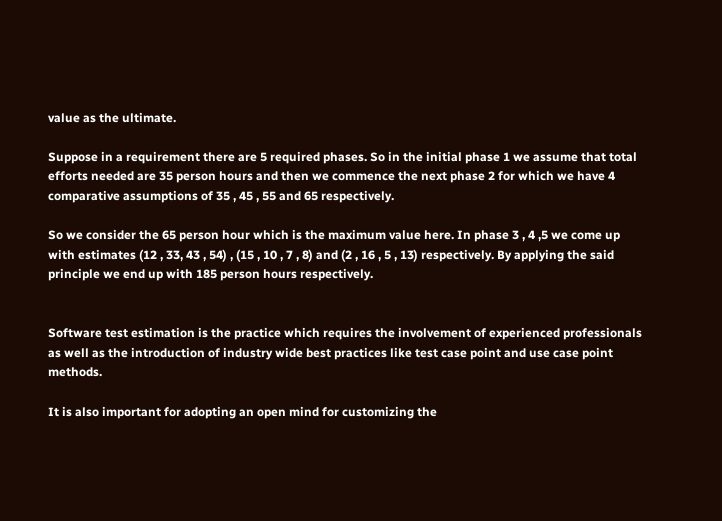value as the ultimate.

Suppose in a requirement there are 5 required phases. So in the initial phase 1 we assume that total efforts needed are 35 person hours and then we commence the next phase 2 for which we have 4 comparative assumptions of 35 , 45 , 55 and 65 respectively.

So we consider the 65 person hour which is the maximum value here. In phase 3 , 4 ,5 we come up with estimates (12 , 33, 43 , 54) , (15 , 10 , 7 , 8) and (2 , 16 , 5 , 13) respectively. By applying the said principle we end up with 185 person hours respectively.


Software test estimation is the practice which requires the involvement of experienced professionals as well as the introduction of industry wide best practices like test case point and use case point methods.

It is also important for adopting an open mind for customizing the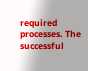required processes. The successful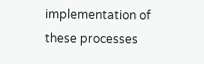implementation of these processes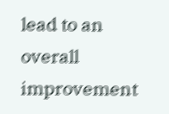lead to an overall improvement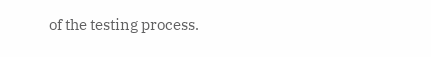of the testing process.